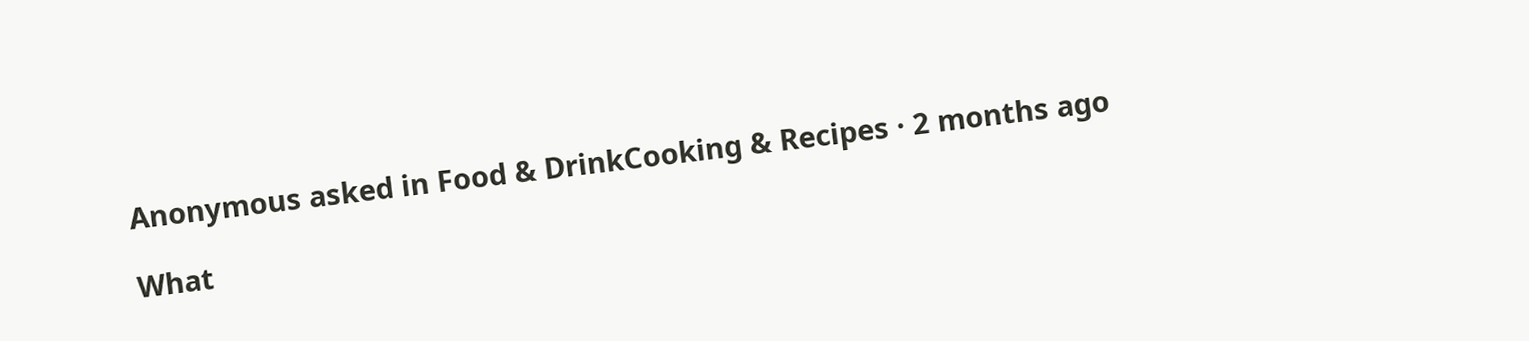Anonymous asked in Food & DrinkCooking & Recipes · 2 months ago

What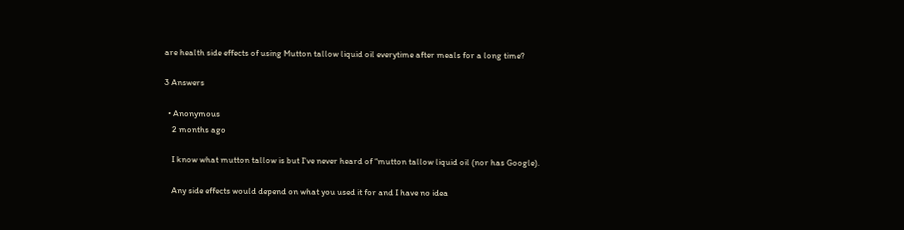are health side effects of using Mutton tallow liquid oil everytime after meals for a long time?

3 Answers

  • Anonymous
    2 months ago

    I know what mutton tallow is but I've never heard of “mutton tallow liquid oil (nor has Google).

    Any side effects would depend on what you used it for and I have no idea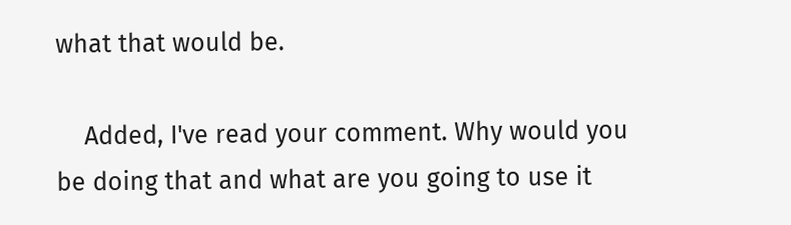what that would be.

    Added, I've read your comment. Why would you be doing that and what are you going to use it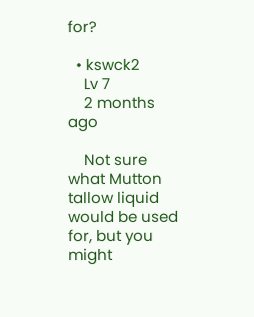for?

  • kswck2
    Lv 7
    2 months ago

    Not sure what Mutton tallow liquid would be used for, but you might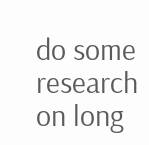do some research on long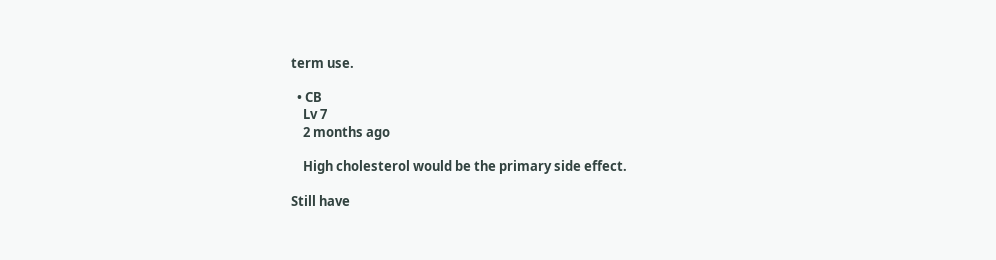term use.

  • CB
    Lv 7
    2 months ago

    High cholesterol would be the primary side effect.

Still have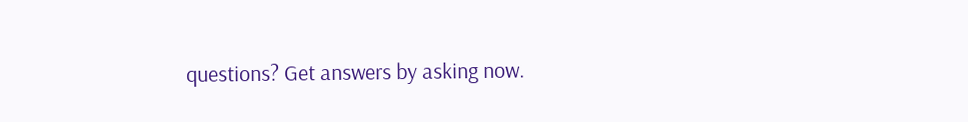questions? Get answers by asking now.